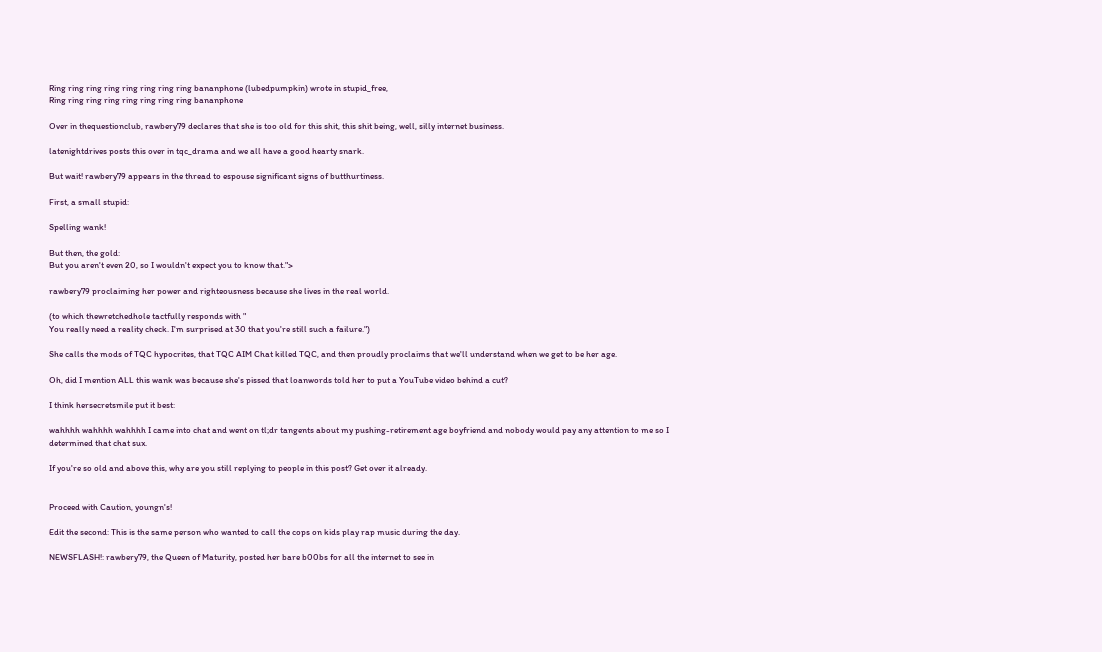Ring ring ring ring ring ring ring ring bananphone (lubedpumpkin) wrote in stupid_free,
Ring ring ring ring ring ring ring ring bananphone

Over in thequestionclub, rawbery79 declares that she is too old for this shit, this shit being, well, silly internet business.

latenightdrives posts this over in tqc_drama and we all have a good hearty snark.

But wait! rawbery79 appears in the thread to espouse significant signs of butthurtiness.

First, a small stupid:

Spelling wank!

But then, the gold:
But you aren't even 20, so I wouldn't expect you to know that.">

rawbery79 proclaiming her power and righteousness because she lives in the real world.

(to which thewretchedhole tactfully responds with "
You really need a reality check. I'm surprised at 30 that you're still such a failure.")

She calls the mods of TQC hypocrites, that TQC AIM Chat killed TQC, and then proudly proclaims that we'll understand when we get to be her age.

Oh, did I mention ALL this wank was because she's pissed that loanwords told her to put a YouTube video behind a cut?

I think hersecretsmile put it best:

wahhhh wahhhh wahhhh I came into chat and went on tl;dr tangents about my pushing-retirement age boyfriend and nobody would pay any attention to me so I determined that chat sux.

If you're so old and above this, why are you still replying to people in this post? Get over it already.


Proceed with Caution, youngn's!

Edit the second: This is the same person who wanted to call the cops on kids play rap music during the day.

NEWSFLASH!: rawbery79, the Queen of Maturity, posted her bare b00bs for all the internet to see in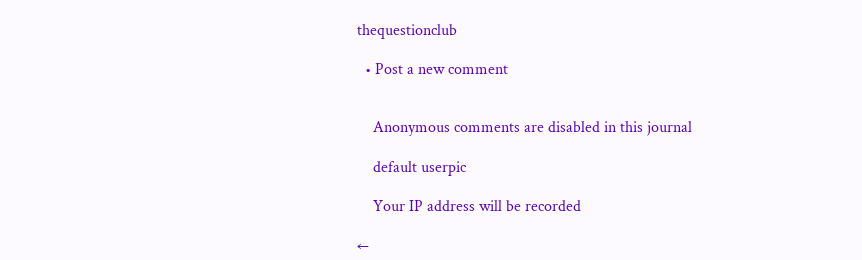thequestionclub

  • Post a new comment


    Anonymous comments are disabled in this journal

    default userpic

    Your IP address will be recorded

←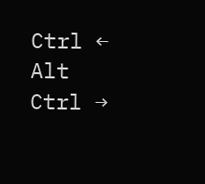Ctrl ← Alt
Ctrl →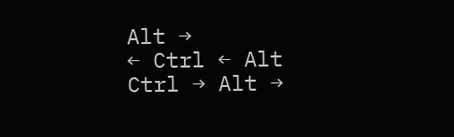Alt →
← Ctrl ← Alt
Ctrl → Alt →